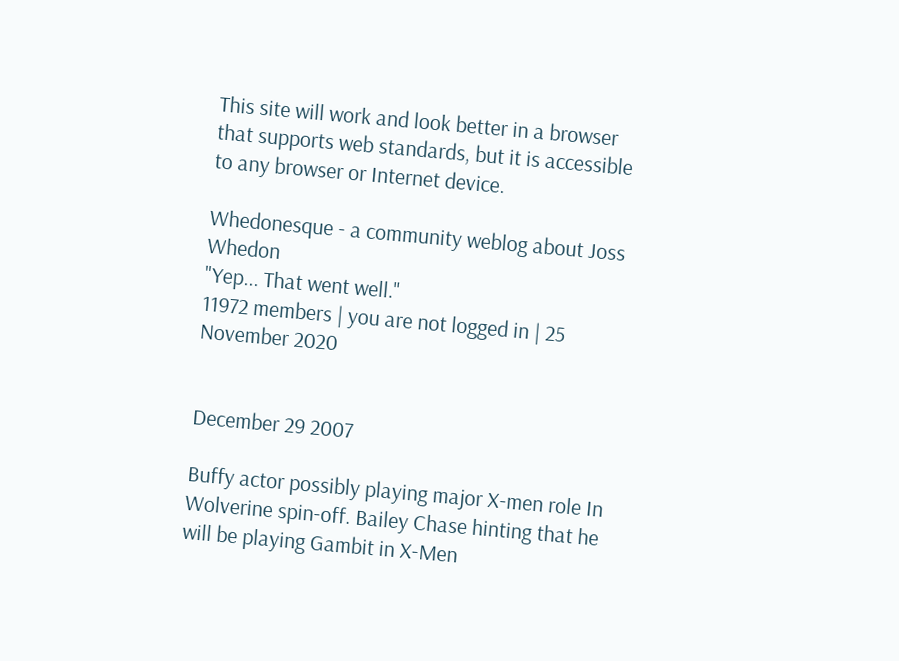This site will work and look better in a browser that supports web standards, but it is accessible to any browser or Internet device.

Whedonesque - a community weblog about Joss Whedon
"Yep... That went well."
11972 members | you are not logged in | 25 November 2020


December 29 2007

Buffy actor possibly playing major X-men role In Wolverine spin-off. Bailey Chase hinting that he will be playing Gambit in X-Men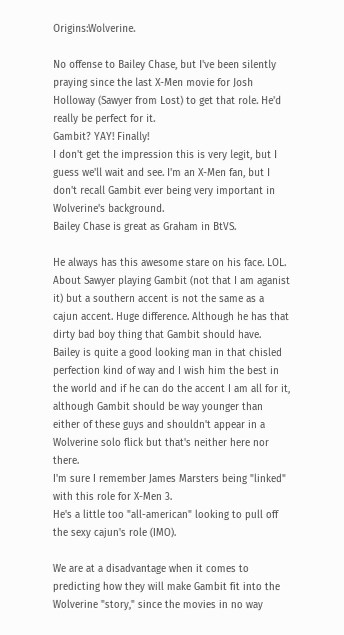Origins:Wolverine.

No offense to Bailey Chase, but I've been silently praying since the last X-Men movie for Josh Holloway (Sawyer from Lost) to get that role. He'd really be perfect for it.
Gambit? YAY! Finally!
I don't get the impression this is very legit, but I guess we'll wait and see. I'm an X-Men fan, but I don't recall Gambit ever being very important in Wolverine's background.
Bailey Chase is great as Graham in BtVS.

He always has this awesome stare on his face. LOL.
About Sawyer playing Gambit (not that I am aganist it) but a southern accent is not the same as a cajun accent. Huge difference. Although he has that dirty bad boy thing that Gambit should have.
Bailey is quite a good looking man in that chisled perfection kind of way and I wish him the best in the world and if he can do the accent I am all for it, although Gambit should be way younger than either of these guys and shouldn't appear in a Wolverine solo flick but that's neither here nor there.
I'm sure I remember James Marsters being "linked" with this role for X-Men 3.
He's a little too "all-american" looking to pull off the sexy cajun's role (IMO).

We are at a disadvantage when it comes to predicting how they will make Gambit fit into the Wolverine "story," since the movies in no way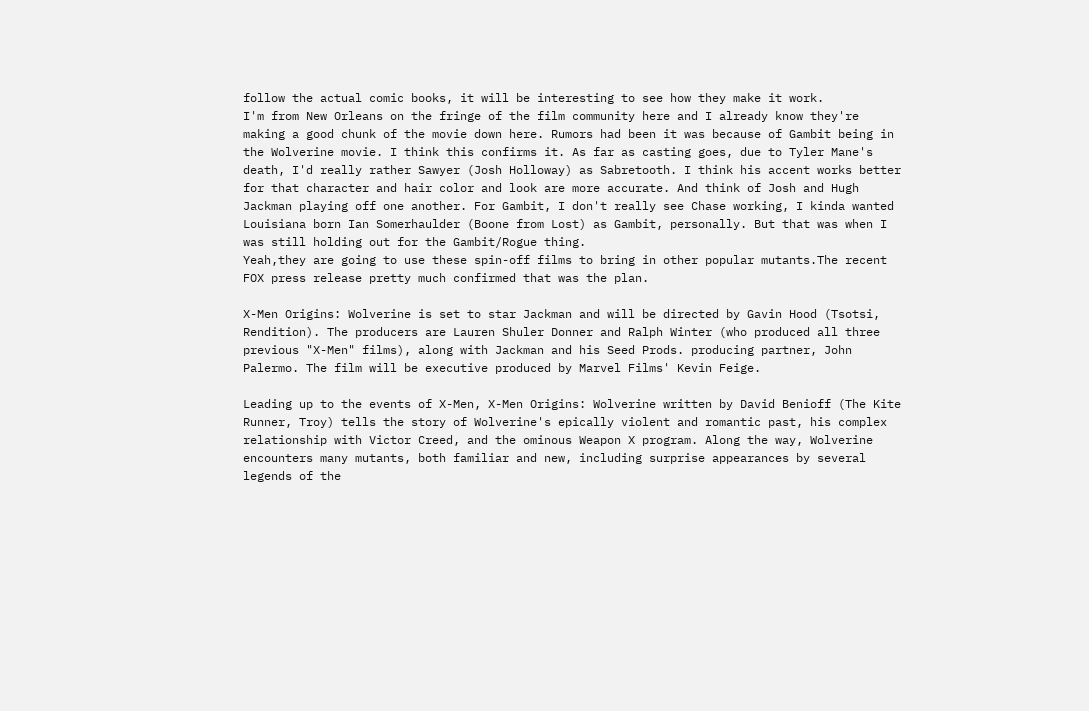follow the actual comic books, it will be interesting to see how they make it work.
I'm from New Orleans on the fringe of the film community here and I already know they're making a good chunk of the movie down here. Rumors had been it was because of Gambit being in the Wolverine movie. I think this confirms it. As far as casting goes, due to Tyler Mane's death, I'd really rather Sawyer (Josh Holloway) as Sabretooth. I think his accent works better for that character and hair color and look are more accurate. And think of Josh and Hugh Jackman playing off one another. For Gambit, I don't really see Chase working, I kinda wanted Louisiana born Ian Somerhaulder (Boone from Lost) as Gambit, personally. But that was when I was still holding out for the Gambit/Rogue thing.
Yeah,they are going to use these spin-off films to bring in other popular mutants.The recent FOX press release pretty much confirmed that was the plan.

X-Men Origins: Wolverine is set to star Jackman and will be directed by Gavin Hood (Tsotsi, Rendition). The producers are Lauren Shuler Donner and Ralph Winter (who produced all three previous "X-Men" films), along with Jackman and his Seed Prods. producing partner, John Palermo. The film will be executive produced by Marvel Films' Kevin Feige.

Leading up to the events of X-Men, X-Men Origins: Wolverine written by David Benioff (The Kite Runner, Troy) tells the story of Wolverine's epically violent and romantic past, his complex relationship with Victor Creed, and the ominous Weapon X program. Along the way, Wolverine encounters many mutants, both familiar and new, including surprise appearances by several legends of the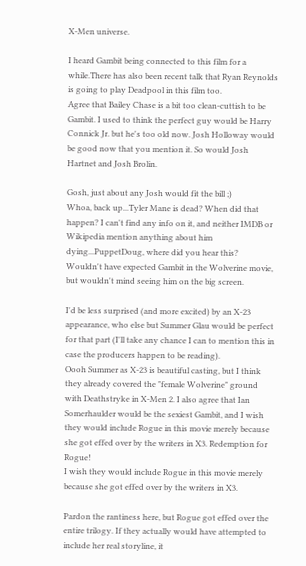X-Men universe.

I heard Gambit being connected to this film for a while.There has also been recent talk that Ryan Reynolds is going to play Deadpool in this film too.
Agree that Bailey Chase is a bit too clean-cuttish to be Gambit. I used to think the perfect guy would be Harry Connick Jr. but he's too old now. Josh Holloway would be good now that you mention it. So would Josh Hartnet and Josh Brolin.

Gosh, just about any Josh would fit the bill ;)
Whoa, back up...Tyler Mane is dead? When did that happen? I can't find any info on it, and neither IMDB or Wikipedia mention anything about him dying...PuppetDoug, where did you hear this?
Wouldn't have expected Gambit in the Wolverine movie, but wouldn't mind seeing him on the big screen.

I'd be less surprised (and more excited) by an X-23 appearance, who else but Summer Glau would be perfect for that part (I'll take any chance I can to mention this in case the producers happen to be reading).
Oooh Summer as X-23 is beautiful casting, but I think they already covered the "female Wolverine" ground with Deathstryke in X-Men 2. I also agree that Ian Somerhaulder would be the sexiest Gambit, and I wish they would include Rogue in this movie merely because she got effed over by the writers in X3. Redemption for Rogue!
I wish they would include Rogue in this movie merely because she got effed over by the writers in X3.

Pardon the rantiness here, but Rogue got effed over the entire trilogy. If they actually would have attempted to include her real storyline, it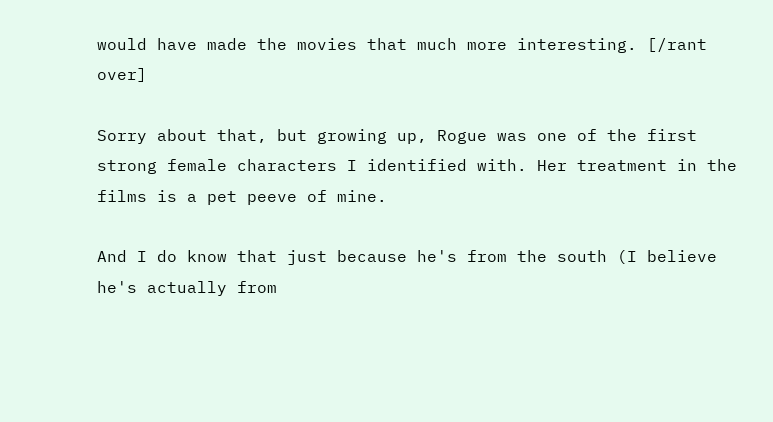would have made the movies that much more interesting. [/rant over]

Sorry about that, but growing up, Rogue was one of the first strong female characters I identified with. Her treatment in the films is a pet peeve of mine.

And I do know that just because he's from the south (I believe he's actually from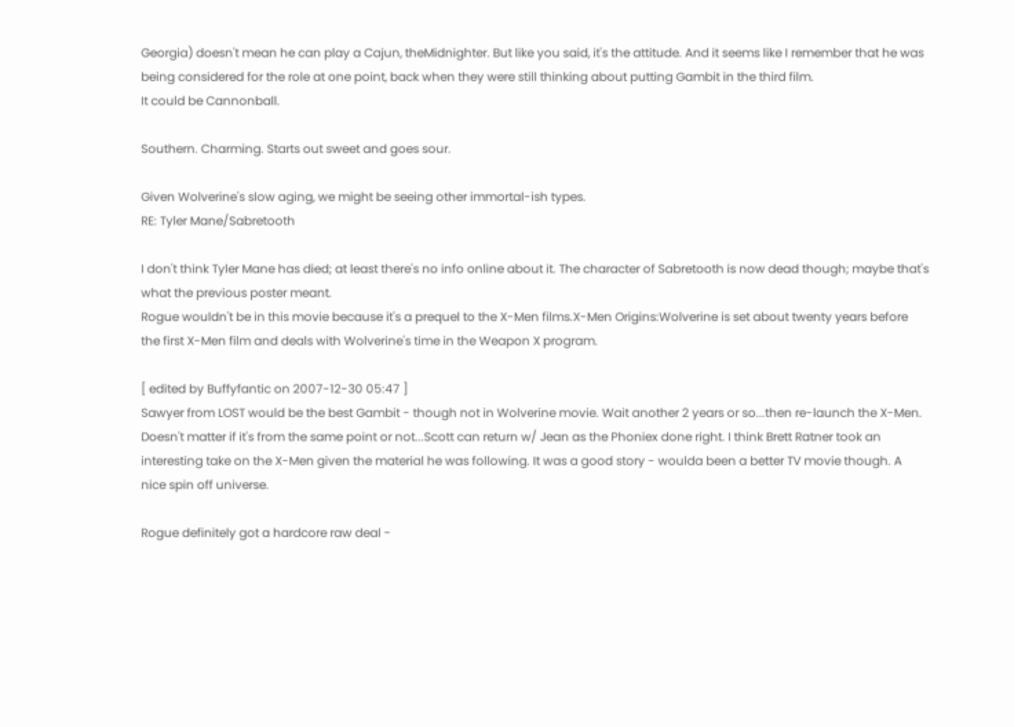Georgia) doesn't mean he can play a Cajun, theMidnighter. But like you said, it's the attitude. And it seems like I remember that he was being considered for the role at one point, back when they were still thinking about putting Gambit in the third film.
It could be Cannonball.

Southern. Charming. Starts out sweet and goes sour.

Given Wolverine's slow aging, we might be seeing other immortal-ish types.
RE: Tyler Mane/Sabretooth

I don't think Tyler Mane has died; at least there's no info online about it. The character of Sabretooth is now dead though; maybe that's what the previous poster meant.
Rogue wouldn't be in this movie because it's a prequel to the X-Men films.X-Men Origins:Wolverine is set about twenty years before the first X-Men film and deals with Wolverine's time in the Weapon X program.

[ edited by Buffyfantic on 2007-12-30 05:47 ]
Sawyer from LOST would be the best Gambit - though not in Wolverine movie. Wait another 2 years or so...then re-launch the X-Men. Doesn't matter if it's from the same point or not...Scott can return w/ Jean as the Phoniex done right. I think Brett Ratner took an interesting take on the X-Men given the material he was following. It was a good story - woulda been a better TV movie though. A nice spin off universe.

Rogue definitely got a hardcore raw deal -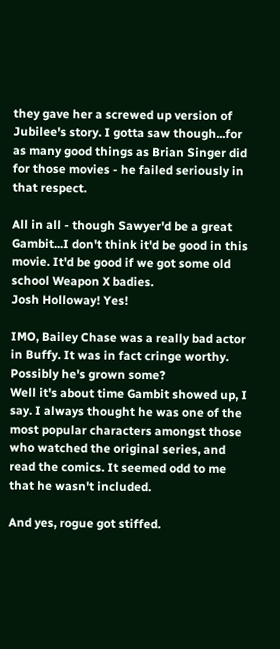they gave her a screwed up version of Jubilee's story. I gotta saw though...for as many good things as Brian Singer did for those movies - he failed seriously in that respect.

All in all - though Sawyer'd be a great Gambit...I don't think it'd be good in this movie. It'd be good if we got some old school Weapon X badies.
Josh Holloway! Yes!

IMO, Bailey Chase was a really bad actor in Buffy. It was in fact cringe worthy. Possibly he's grown some?
Well it's about time Gambit showed up, I say. I always thought he was one of the most popular characters amongst those who watched the original series, and read the comics. It seemed odd to me that he wasn't included.

And yes, rogue got stiffed.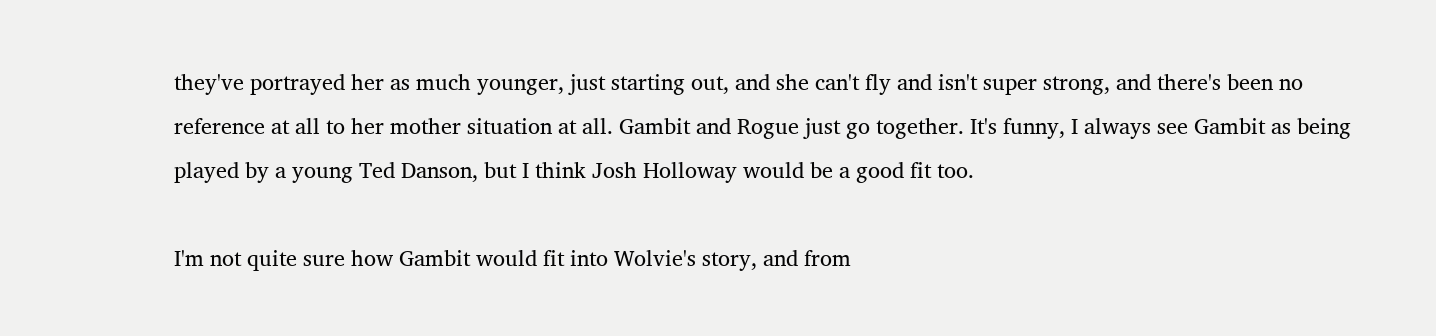they've portrayed her as much younger, just starting out, and she can't fly and isn't super strong, and there's been no reference at all to her mother situation at all. Gambit and Rogue just go together. It's funny, I always see Gambit as being played by a young Ted Danson, but I think Josh Holloway would be a good fit too.

I'm not quite sure how Gambit would fit into Wolvie's story, and from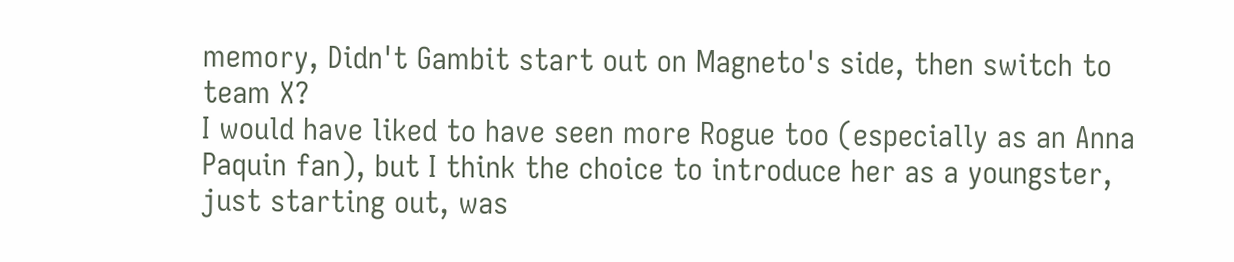memory, Didn't Gambit start out on Magneto's side, then switch to team X?
I would have liked to have seen more Rogue too (especially as an Anna Paquin fan), but I think the choice to introduce her as a youngster, just starting out, was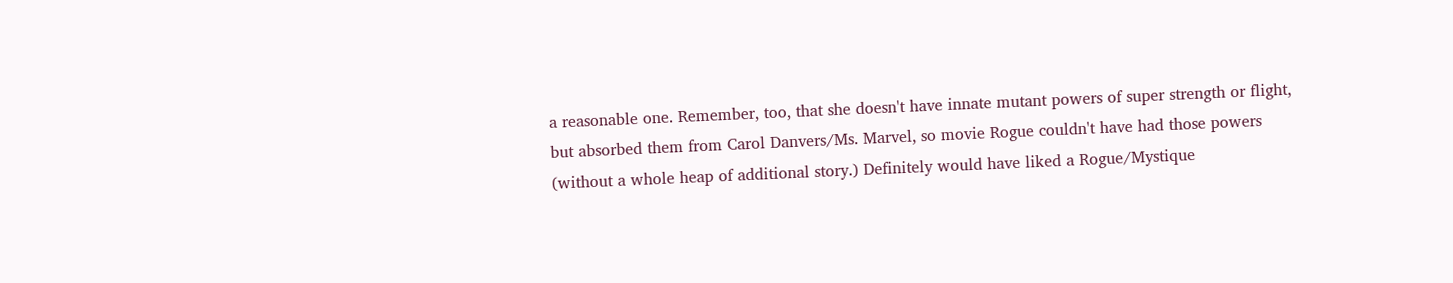a reasonable one. Remember, too, that she doesn't have innate mutant powers of super strength or flight, but absorbed them from Carol Danvers/Ms. Marvel, so movie Rogue couldn't have had those powers (without a whole heap of additional story.) Definitely would have liked a Rogue/Mystique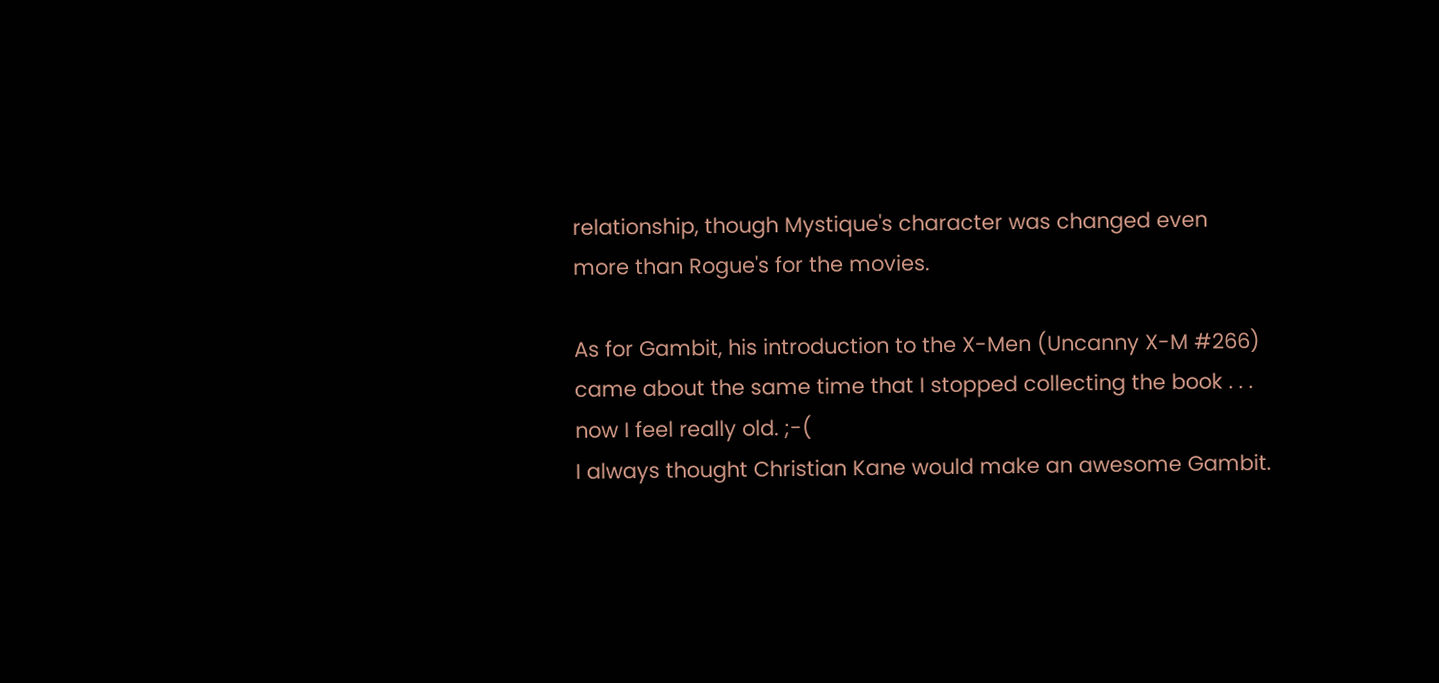relationship, though Mystique's character was changed even more than Rogue's for the movies.

As for Gambit, his introduction to the X-Men (Uncanny X-M #266) came about the same time that I stopped collecting the book . . . now I feel really old. ;-(
I always thought Christian Kane would make an awesome Gambit.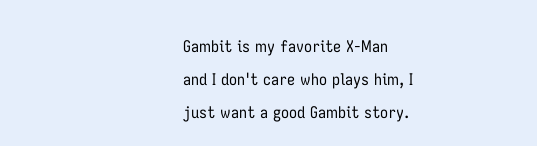Gambit is my favorite X-Man and I don't care who plays him, I just want a good Gambit story.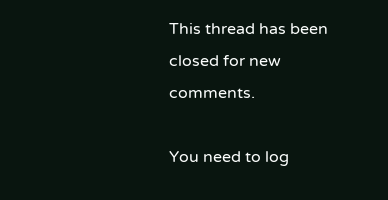This thread has been closed for new comments.

You need to log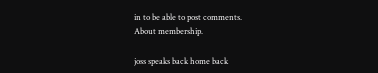in to be able to post comments.
About membership.

joss speaks back home back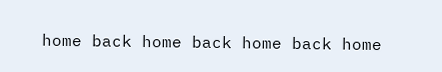home back home back home back home